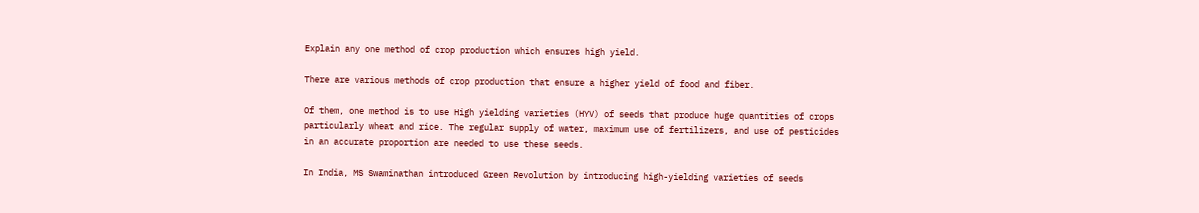Explain any one method of crop production which ensures high yield.

There are various methods of crop production that ensure a higher yield of food and fiber.

Of them, one method is to use High yielding varieties (HYV) of seeds that produce huge quantities of crops particularly wheat and rice. The regular supply of water, maximum use of fertilizers, and use of pesticides in an accurate proportion are needed to use these seeds.

In India, MS Swaminathan introduced Green Revolution by introducing high-yielding varieties of seeds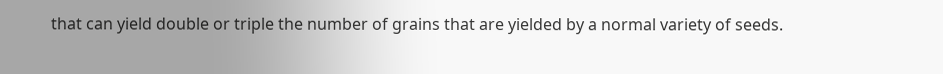that can yield double or triple the number of grains that are yielded by a normal variety of seeds.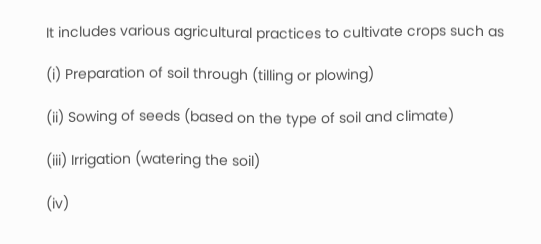It includes various agricultural practices to cultivate crops such as

(i) Preparation of soil through (tilling or plowing)

(ii) Sowing of seeds (based on the type of soil and climate)

(iii) Irrigation (watering the soil)

(iv)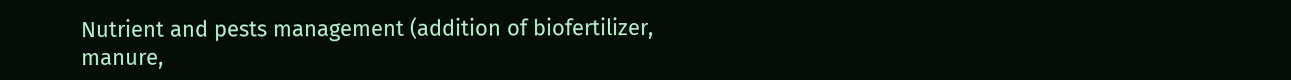Nutrient and pests management (addition of biofertilizer, manure,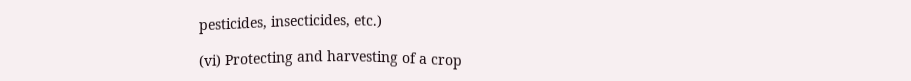pesticides, insecticides, etc.)

(vi) Protecting and harvesting of a crop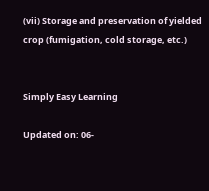(vii) Storage and preservation of yielded crop (fumigation, cold storage, etc.)


Simply Easy Learning

Updated on: 06-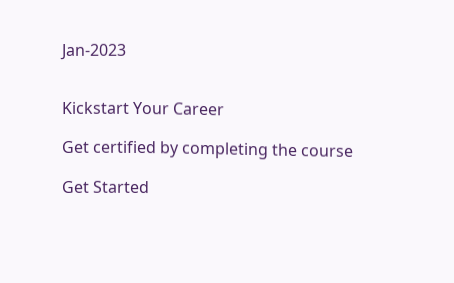Jan-2023


Kickstart Your Career

Get certified by completing the course

Get Started